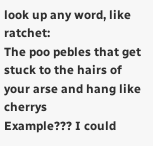look up any word, like ratchet:
The poo pebles that get stuck to the hairs of your arse and hang like cherrys
Example??? I could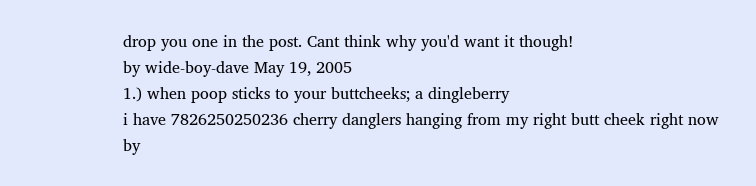drop you one in the post. Cant think why you'd want it though!
by wide-boy-dave May 19, 2005
1.) when poop sticks to your buttcheeks; a dingleberry
i have 7826250250236 cherry danglers hanging from my right butt cheek right now
by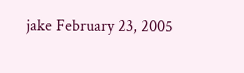jake February 23, 2005